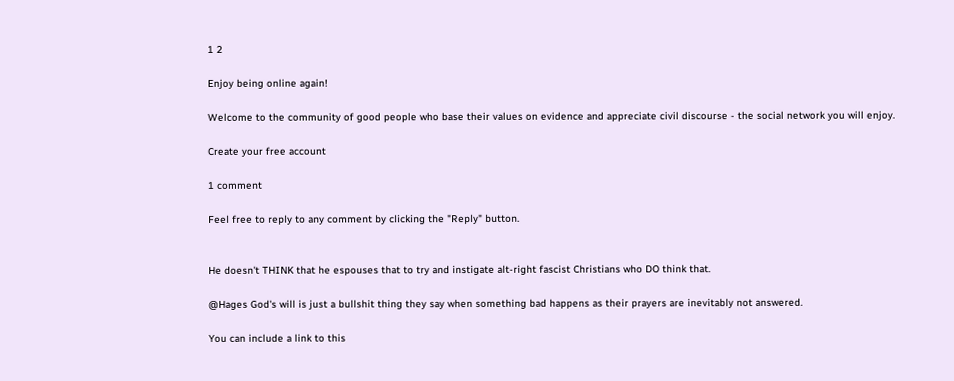1 2

Enjoy being online again!

Welcome to the community of good people who base their values on evidence and appreciate civil discourse - the social network you will enjoy.

Create your free account

1 comment

Feel free to reply to any comment by clicking the "Reply" button.


He doesn't THINK that he espouses that to try and instigate alt-right fascist Christians who DO think that.

@Hages God's will is just a bullshit thing they say when something bad happens as their prayers are inevitably not answered.

You can include a link to this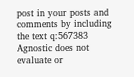post in your posts and comments by including the text q:567383
Agnostic does not evaluate or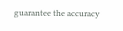guarantee the accuracy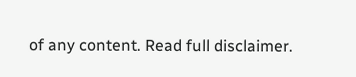of any content. Read full disclaimer.